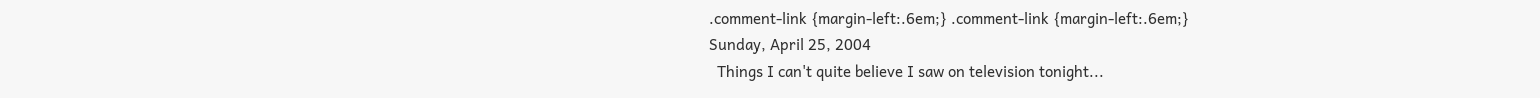.comment-link {margin-left:.6em;} .comment-link {margin-left:.6em;}
Sunday, April 25, 2004
  Things I can't quite believe I saw on television tonight...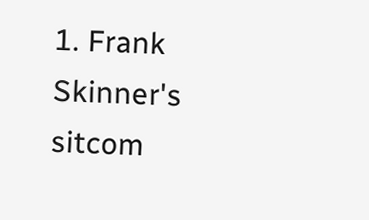1. Frank Skinner's sitcom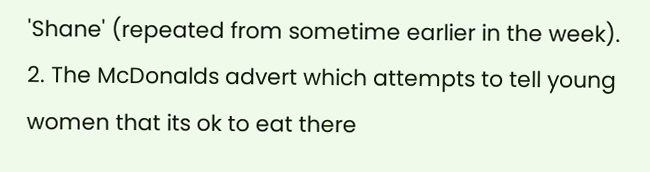'Shane' (repeated from sometime earlier in the week).
2. The McDonalds advert which attempts to tell young women that its ok to eat there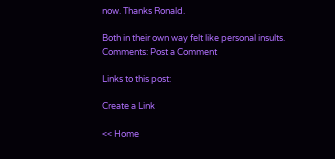now. Thanks Ronald.

Both in their own way felt like personal insults.
Comments: Post a Comment

Links to this post:

Create a Link

<< Home